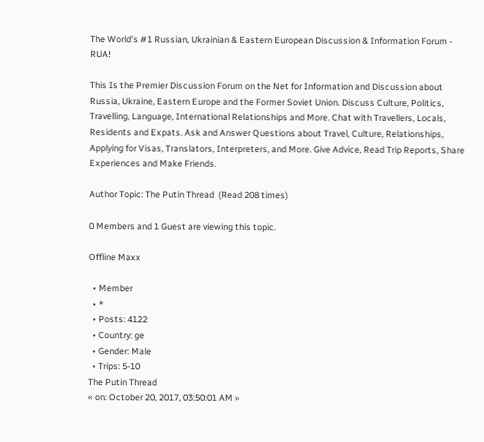The World's #1 Russian, Ukrainian & Eastern European Discussion & Information Forum - RUA!

This Is the Premier Discussion Forum on the Net for Information and Discussion about Russia, Ukraine, Eastern Europe and the Former Soviet Union. Discuss Culture, Politics, Travelling, Language, International Relationships and More. Chat with Travellers, Locals, Residents and Expats. Ask and Answer Questions about Travel, Culture, Relationships, Applying for Visas, Translators, Interpreters, and More. Give Advice, Read Trip Reports, Share Experiences and Make Friends.

Author Topic: The Putin Thread  (Read 208 times)

0 Members and 1 Guest are viewing this topic.

Offline Maxx

  • Member
  • *
  • Posts: 4122
  • Country: ge
  • Gender: Male
  • Trips: 5-10
The Putin Thread
« on: October 20, 2017, 03:50:01 AM »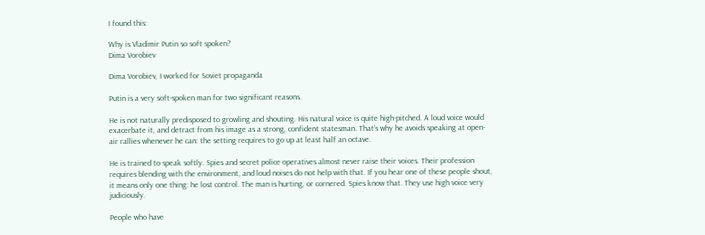I found this:

Why is Vladimir Putin so soft spoken?
Dima Vorobiev

Dima Vorobiev, I worked for Soviet propaganda

Putin is a very soft-spoken man for two significant reasons.

He is not naturally predisposed to growling and shouting. His natural voice is quite high-pitched. A loud voice would exacerbate it, and detract from his image as a strong, confident statesman. That’s why he avoids speaking at open-air rallies whenever he can: the setting requires to go up at least half an octave.

He is trained to speak softly. Spies and secret police operatives almost never raise their voices. Their profession requires blending with the environment, and loud noises do not help with that. If you hear one of these people shout, it means only one thing: he lost control. The man is hurting, or cornered. Spies know that. They use high voice very judiciously.

People who have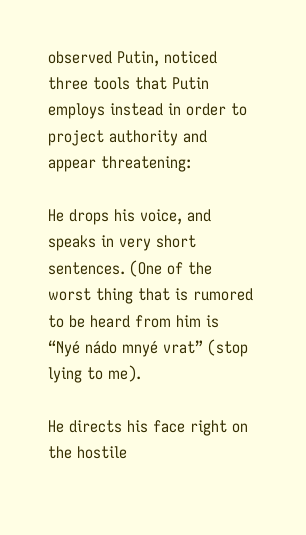observed Putin, noticed three tools that Putin employs instead in order to project authority and appear threatening:

He drops his voice, and speaks in very short sentences. (One of the worst thing that is rumored to be heard from him is “Nyé nádo mnyé vrat” (stop lying to me).

He directs his face right on the hostile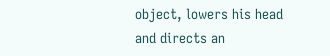object, lowers his head and directs an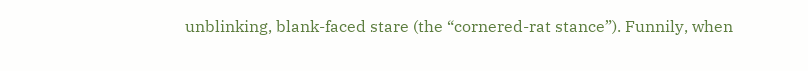unblinking, blank-faced stare (the “cornered-rat stance”). Funnily, when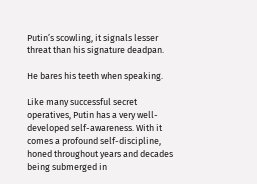Putin’s scowling, it signals lesser threat than his signature deadpan.

He bares his teeth when speaking.

Like many successful secret operatives, Putin has a very well-developed self-awareness. With it comes a profound self-discipline, honed throughout years and decades being submerged in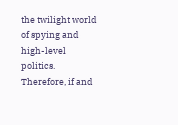the twilight world of spying and high-level politics. Therefore, if and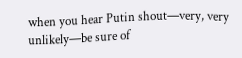when you hear Putin shout—very, very unlikely—be sure of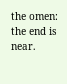the omen: the end is near.